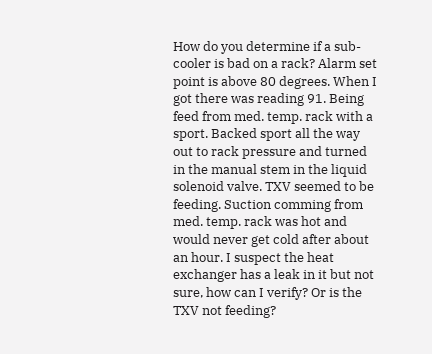How do you determine if a sub-cooler is bad on a rack? Alarm set point is above 80 degrees. When I got there was reading 91. Being feed from med. temp. rack with a sport. Backed sport all the way out to rack pressure and turned in the manual stem in the liquid solenoid valve. TXV seemed to be feeding. Suction comming from med. temp. rack was hot and would never get cold after about an hour. I suspect the heat exchanger has a leak in it but not sure, how can I verify? Or is the TXV not feeding?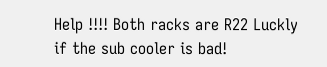Help !!!! Both racks are R22 Luckly if the sub cooler is bad!